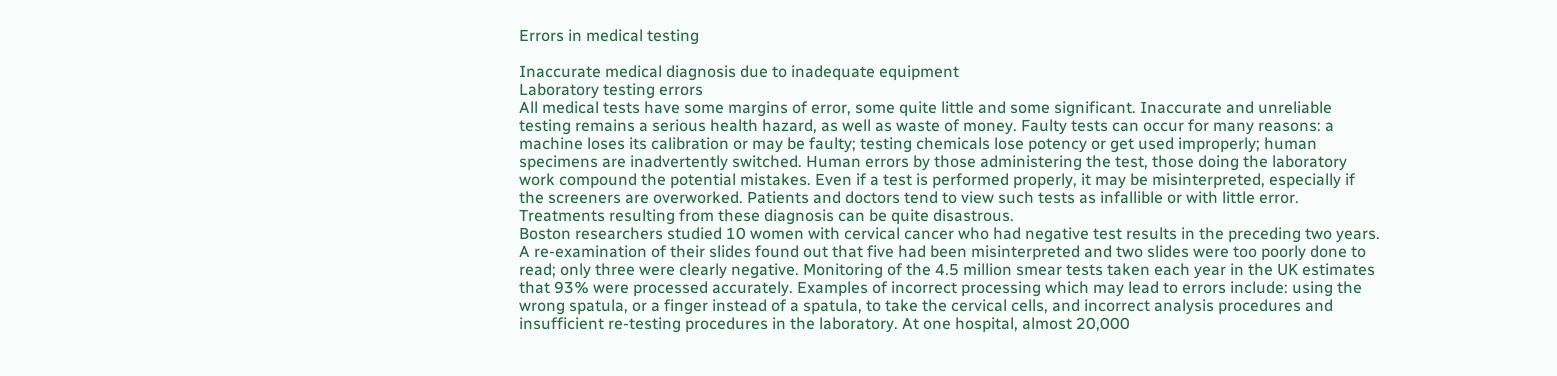Errors in medical testing

Inaccurate medical diagnosis due to inadequate equipment
Laboratory testing errors
All medical tests have some margins of error, some quite little and some significant. Inaccurate and unreliable testing remains a serious health hazard, as well as waste of money. Faulty tests can occur for many reasons: a machine loses its calibration or may be faulty; testing chemicals lose potency or get used improperly; human specimens are inadvertently switched. Human errors by those administering the test, those doing the laboratory work compound the potential mistakes. Even if a test is performed properly, it may be misinterpreted, especially if the screeners are overworked. Patients and doctors tend to view such tests as infallible or with little error. Treatments resulting from these diagnosis can be quite disastrous.
Boston researchers studied 10 women with cervical cancer who had negative test results in the preceding two years. A re-examination of their slides found out that five had been misinterpreted and two slides were too poorly done to read; only three were clearly negative. Monitoring of the 4.5 million smear tests taken each year in the UK estimates that 93% were processed accurately. Examples of incorrect processing which may lead to errors include: using the wrong spatula, or a finger instead of a spatula, to take the cervical cells, and incorrect analysis procedures and insufficient re-testing procedures in the laboratory. At one hospital, almost 20,000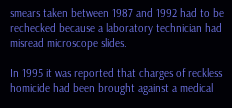smears taken between 1987 and 1992 had to be rechecked because a laboratory technician had misread microscope slides.

In 1995 it was reported that charges of reckless homicide had been brought against a medical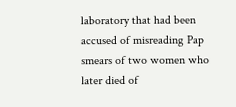laboratory that had been accused of misreading Pap smears of two women who later died of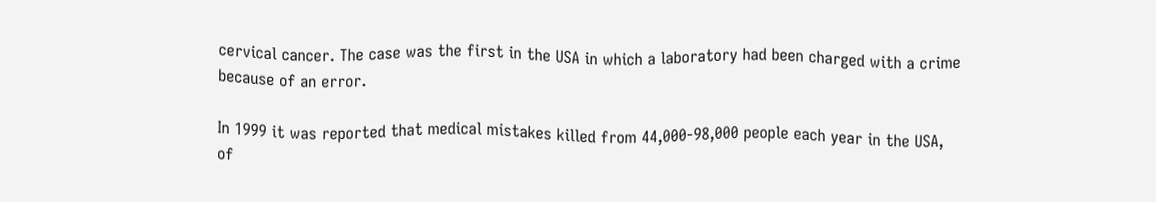cervical cancer. The case was the first in the USA in which a laboratory had been charged with a crime because of an error.

In 1999 it was reported that medical mistakes killed from 44,000-98,000 people each year in the USA, of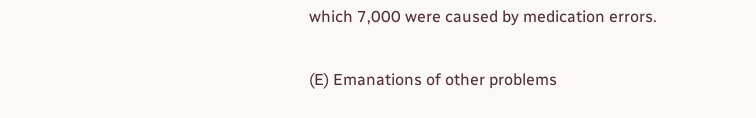which 7,000 were caused by medication errors.

(E) Emanations of other problems